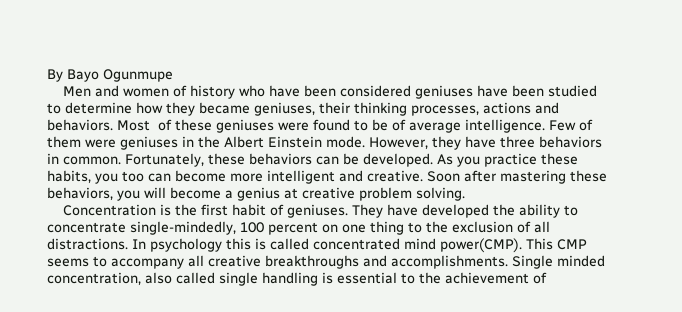By Bayo Ogunmupe
    Men and women of history who have been considered geniuses have been studied to determine how they became geniuses, their thinking processes, actions and behaviors. Most  of these geniuses were found to be of average intelligence. Few of them were geniuses in the Albert Einstein mode. However, they have three behaviors in common. Fortunately, these behaviors can be developed. As you practice these habits, you too can become more intelligent and creative. Soon after mastering these behaviors, you will become a genius at creative problem solving.
    Concentration is the first habit of geniuses. They have developed the ability to concentrate single-mindedly, 100 percent on one thing to the exclusion of all distractions. In psychology this is called concentrated mind power(CMP). This CMP seems to accompany all creative breakthroughs and accomplishments. Single minded concentration, also called single handling is essential to the achievement of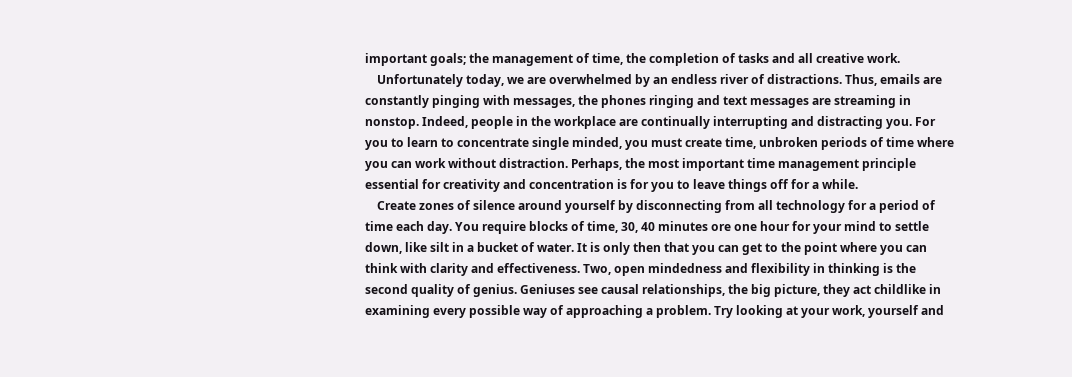important goals; the management of time, the completion of tasks and all creative work.
    Unfortunately today, we are overwhelmed by an endless river of distractions. Thus, emails are constantly pinging with messages, the phones ringing and text messages are streaming in nonstop. Indeed, people in the workplace are continually interrupting and distracting you. For you to learn to concentrate single minded, you must create time, unbroken periods of time where you can work without distraction. Perhaps, the most important time management principle essential for creativity and concentration is for you to leave things off for a while.
    Create zones of silence around yourself by disconnecting from all technology for a period of time each day. You require blocks of time, 30, 40 minutes ore one hour for your mind to settle down, like silt in a bucket of water. It is only then that you can get to the point where you can think with clarity and effectiveness. Two, open mindedness and flexibility in thinking is the second quality of genius. Geniuses see causal relationships, the big picture, they act childlike in examining every possible way of approaching a problem. Try looking at your work, yourself and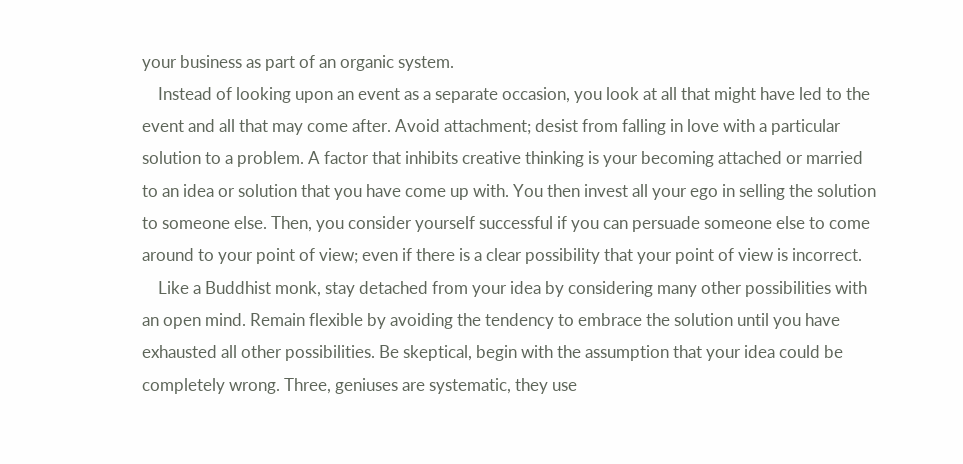your business as part of an organic system.
    Instead of looking upon an event as a separate occasion, you look at all that might have led to the event and all that may come after. Avoid attachment; desist from falling in love with a particular solution to a problem. A factor that inhibits creative thinking is your becoming attached or married to an idea or solution that you have come up with. You then invest all your ego in selling the solution to someone else. Then, you consider yourself successful if you can persuade someone else to come around to your point of view; even if there is a clear possibility that your point of view is incorrect.
    Like a Buddhist monk, stay detached from your idea by considering many other possibilities with an open mind. Remain flexible by avoiding the tendency to embrace the solution until you have exhausted all other possibilities. Be skeptical, begin with the assumption that your idea could be completely wrong. Three, geniuses are systematic, they use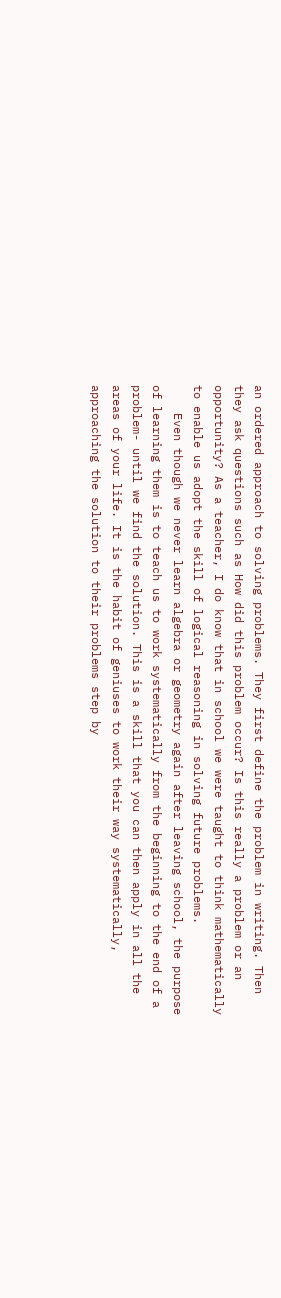an ordered approach to solving problems. They first define the problem in writing. Then they ask questions such as How did this problem occur? Is this really a problem or an opportunity? As a teacher, I do know that in school we were taught to think mathematically to enable us adopt the skill of logical reasoning in solving future problems.
    Even though we never learn algebra or geometry again after leaving school, the purpose of learning them is to teach us to work systematically from the beginning to the end of a problem- until we find the solution. This is a skill that you can then apply in all the areas of your life. It is the habit of geniuses to work their way systematically, approaching the solution to their problems step by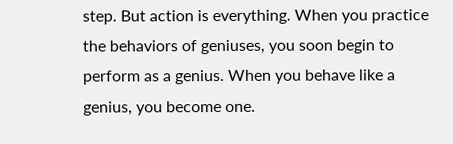step. But action is everything. When you practice the behaviors of geniuses, you soon begin to perform as a genius. When you behave like a genius, you become one.